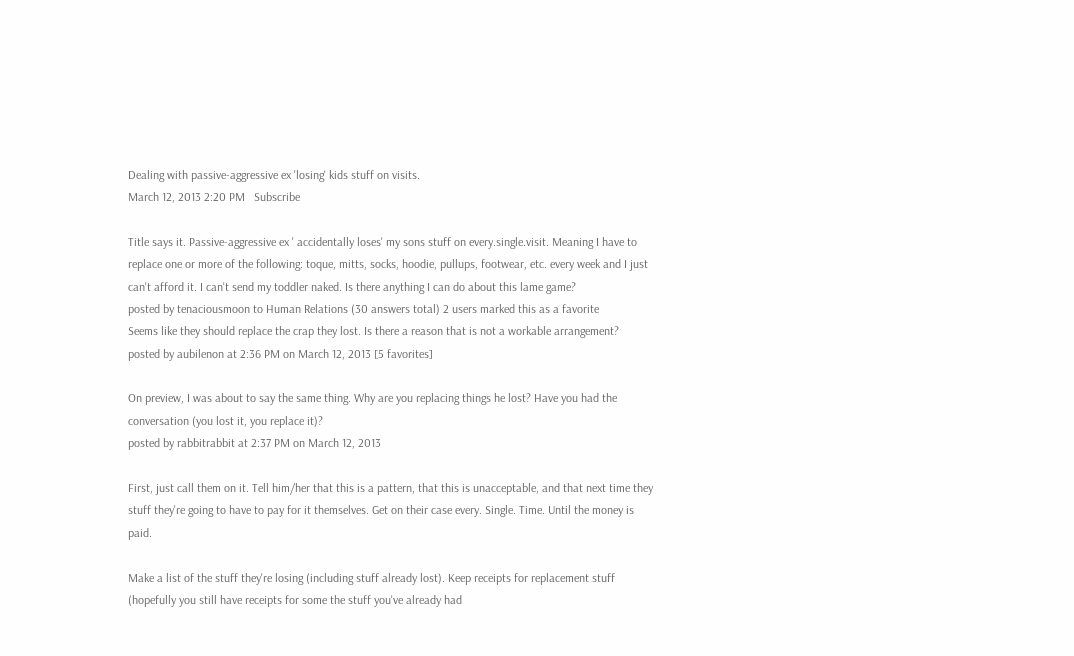Dealing with passive-aggressive ex 'losing' kids stuff on visits.
March 12, 2013 2:20 PM   Subscribe

Title says it. Passive-aggressive ex ' accidentally loses' my sons stuff on every.single.visit. Meaning I have to replace one or more of the following: toque, mitts, socks, hoodie, pullups, footwear, etc. every week and I just can't afford it. I can't send my toddler naked. Is there anything I can do about this lame game?
posted by tenaciousmoon to Human Relations (30 answers total) 2 users marked this as a favorite
Seems like they should replace the crap they lost. Is there a reason that is not a workable arrangement?
posted by aubilenon at 2:36 PM on March 12, 2013 [5 favorites]

On preview, I was about to say the same thing. Why are you replacing things he lost? Have you had the conversation (you lost it, you replace it)?
posted by rabbitrabbit at 2:37 PM on March 12, 2013

First, just call them on it. Tell him/her that this is a pattern, that this is unacceptable, and that next time they stuff they're going to have to pay for it themselves. Get on their case every. Single. Time. Until the money is paid.

Make a list of the stuff they're losing (including stuff already lost). Keep receipts for replacement stuff (hopefully you still have receipts for some the stuff you've already had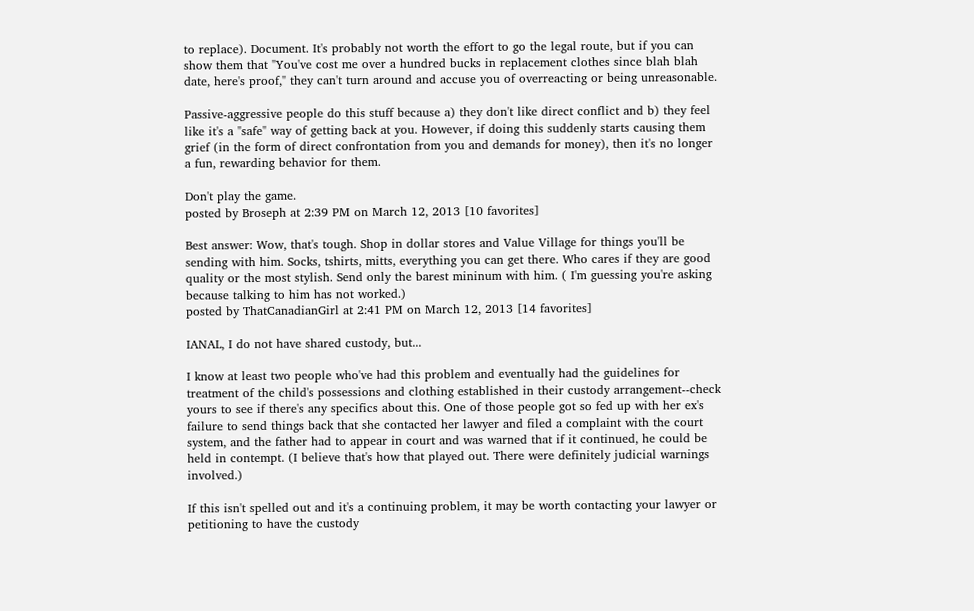to replace). Document. It's probably not worth the effort to go the legal route, but if you can show them that "You've cost me over a hundred bucks in replacement clothes since blah blah date, here's proof," they can't turn around and accuse you of overreacting or being unreasonable.

Passive-aggressive people do this stuff because a) they don't like direct conflict and b) they feel like it's a "safe" way of getting back at you. However, if doing this suddenly starts causing them grief (in the form of direct confrontation from you and demands for money), then it's no longer a fun, rewarding behavior for them.

Don't play the game.
posted by Broseph at 2:39 PM on March 12, 2013 [10 favorites]

Best answer: Wow, that's tough. Shop in dollar stores and Value Village for things you'll be sending with him. Socks, tshirts, mitts, everything you can get there. Who cares if they are good quality or the most stylish. Send only the barest mininum with him. ( I'm guessing you're asking because talking to him has not worked.)
posted by ThatCanadianGirl at 2:41 PM on March 12, 2013 [14 favorites]

IANAL, I do not have shared custody, but...

I know at least two people who've had this problem and eventually had the guidelines for treatment of the child's possessions and clothing established in their custody arrangement--check yours to see if there's any specifics about this. One of those people got so fed up with her ex's failure to send things back that she contacted her lawyer and filed a complaint with the court system, and the father had to appear in court and was warned that if it continued, he could be held in contempt. (I believe that's how that played out. There were definitely judicial warnings involved.)

If this isn't spelled out and it's a continuing problem, it may be worth contacting your lawyer or petitioning to have the custody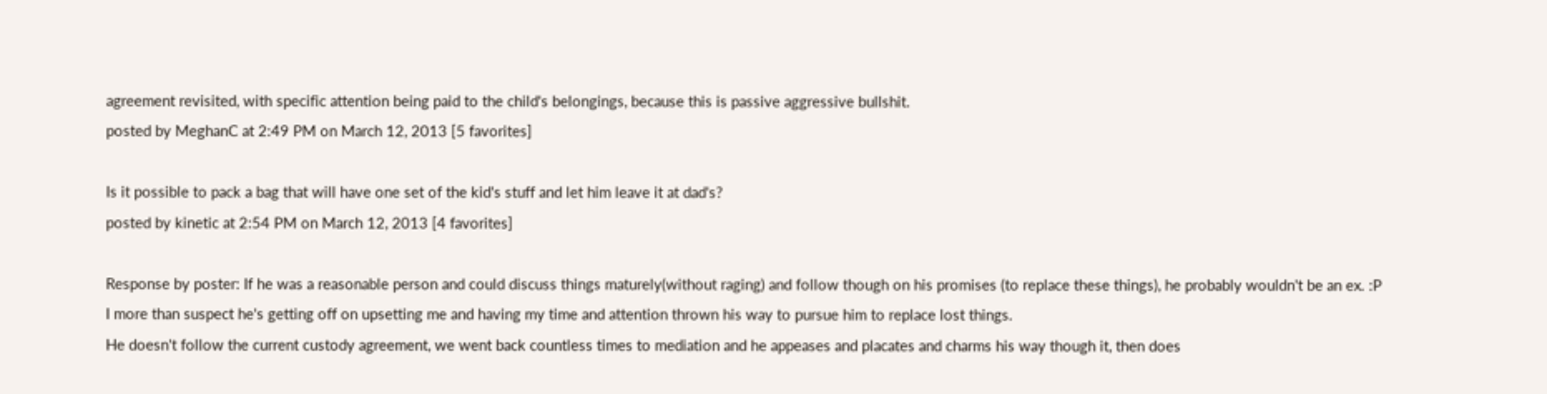agreement revisited, with specific attention being paid to the child's belongings, because this is passive aggressive bullshit.
posted by MeghanC at 2:49 PM on March 12, 2013 [5 favorites]

Is it possible to pack a bag that will have one set of the kid's stuff and let him leave it at dad's?
posted by kinetic at 2:54 PM on March 12, 2013 [4 favorites]

Response by poster: If he was a reasonable person and could discuss things maturely(without raging) and follow though on his promises (to replace these things), he probably wouldn't be an ex. :P
I more than suspect he's getting off on upsetting me and having my time and attention thrown his way to pursue him to replace lost things.
He doesn't follow the current custody agreement, we went back countless times to mediation and he appeases and placates and charms his way though it, then does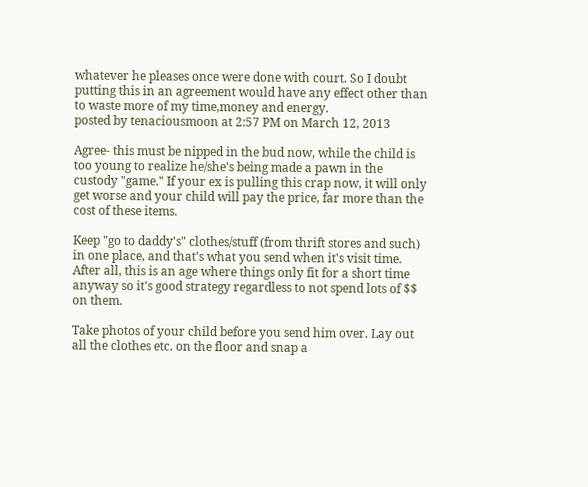whatever he pleases once were done with court. So I doubt putting this in an agreement would have any effect other than to waste more of my time,money and energy.
posted by tenaciousmoon at 2:57 PM on March 12, 2013

Agree- this must be nipped in the bud now, while the child is too young to realize he/she's being made a pawn in the custody "game." If your ex is pulling this crap now, it will only get worse and your child will pay the price, far more than the cost of these items.

Keep "go to daddy's" clothes/stuff (from thrift stores and such) in one place, and that's what you send when it's visit time. After all, this is an age where things only fit for a short time anyway so it's good strategy regardless to not spend lots of $$ on them.

Take photos of your child before you send him over. Lay out all the clothes etc. on the floor and snap a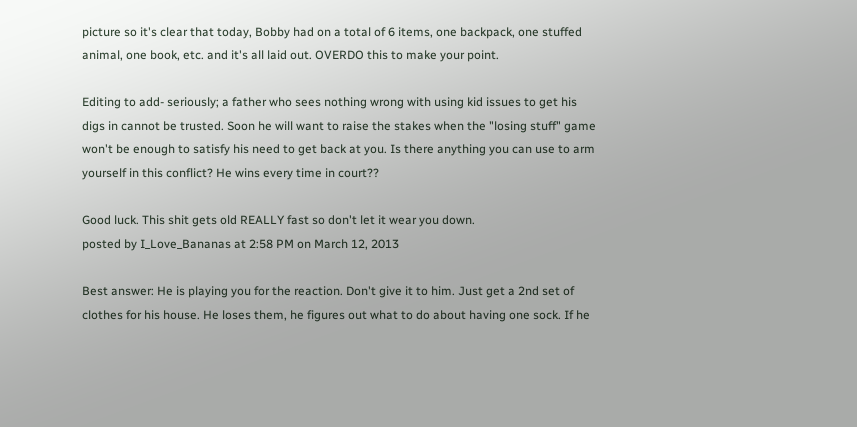picture so it's clear that today, Bobby had on a total of 6 items, one backpack, one stuffed animal, one book, etc. and it's all laid out. OVERDO this to make your point.

Editing to add- seriously; a father who sees nothing wrong with using kid issues to get his digs in cannot be trusted. Soon he will want to raise the stakes when the "losing stuff" game won't be enough to satisfy his need to get back at you. Is there anything you can use to arm yourself in this conflict? He wins every time in court??

Good luck. This shit gets old REALLY fast so don't let it wear you down.
posted by I_Love_Bananas at 2:58 PM on March 12, 2013

Best answer: He is playing you for the reaction. Don't give it to him. Just get a 2nd set of clothes for his house. He loses them, he figures out what to do about having one sock. If he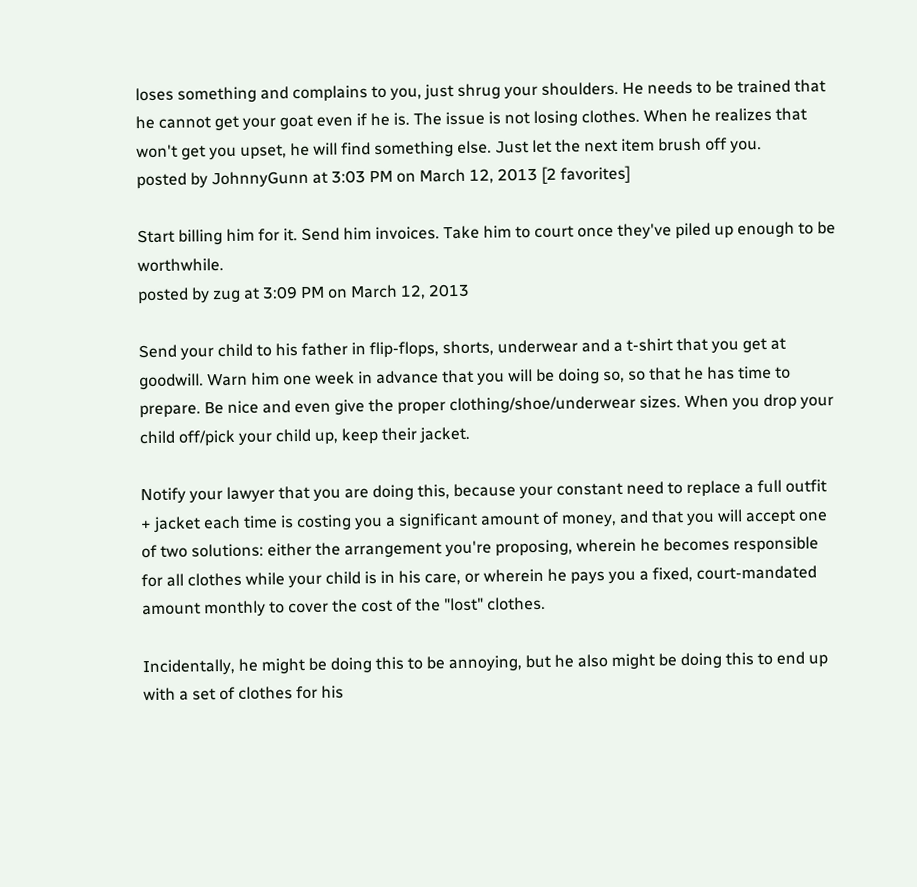loses something and complains to you, just shrug your shoulders. He needs to be trained that he cannot get your goat even if he is. The issue is not losing clothes. When he realizes that won't get you upset, he will find something else. Just let the next item brush off you.
posted by JohnnyGunn at 3:03 PM on March 12, 2013 [2 favorites]

Start billing him for it. Send him invoices. Take him to court once they've piled up enough to be worthwhile.
posted by zug at 3:09 PM on March 12, 2013

Send your child to his father in flip-flops, shorts, underwear and a t-shirt that you get at goodwill. Warn him one week in advance that you will be doing so, so that he has time to prepare. Be nice and even give the proper clothing/shoe/underwear sizes. When you drop your child off/pick your child up, keep their jacket.

Notify your lawyer that you are doing this, because your constant need to replace a full outfit + jacket each time is costing you a significant amount of money, and that you will accept one of two solutions: either the arrangement you're proposing, wherein he becomes responsible for all clothes while your child is in his care, or wherein he pays you a fixed, court-mandated amount monthly to cover the cost of the "lost" clothes.

Incidentally, he might be doing this to be annoying, but he also might be doing this to end up with a set of clothes for his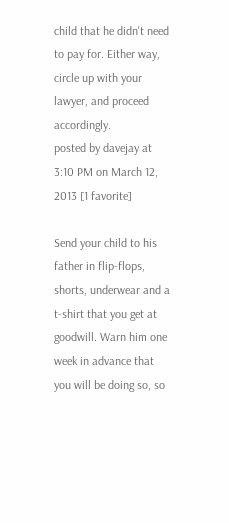child that he didn't need to pay for. Either way, circle up with your lawyer, and proceed accordingly.
posted by davejay at 3:10 PM on March 12, 2013 [1 favorite]

Send your child to his father in flip-flops, shorts, underwear and a t-shirt that you get at goodwill. Warn him one week in advance that you will be doing so, so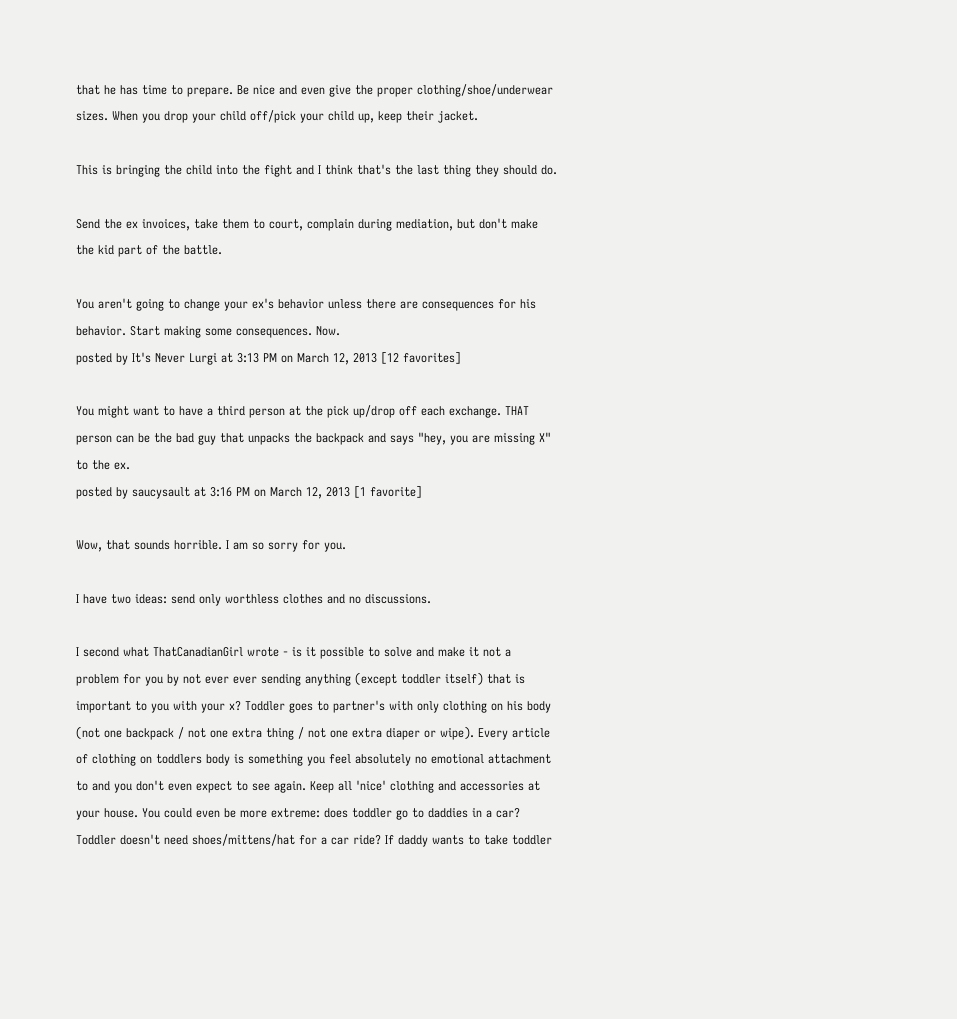that he has time to prepare. Be nice and even give the proper clothing/shoe/underwear sizes. When you drop your child off/pick your child up, keep their jacket.

This is bringing the child into the fight and I think that's the last thing they should do.

Send the ex invoices, take them to court, complain during mediation, but don't make the kid part of the battle.

You aren't going to change your ex's behavior unless there are consequences for his behavior. Start making some consequences. Now.
posted by It's Never Lurgi at 3:13 PM on March 12, 2013 [12 favorites]

You might want to have a third person at the pick up/drop off each exchange. THAT person can be the bad guy that unpacks the backpack and says "hey, you are missing X" to the ex.
posted by saucysault at 3:16 PM on March 12, 2013 [1 favorite]

Wow, that sounds horrible. I am so sorry for you.

I have two ideas: send only worthless clothes and no discussions.

I second what ThatCanadianGirl wrote - is it possible to solve and make it not a problem for you by not ever ever sending anything (except toddler itself) that is important to you with your x? Toddler goes to partner's with only clothing on his body (not one backpack / not one extra thing / not one extra diaper or wipe). Every article of clothing on toddlers body is something you feel absolutely no emotional attachment to and you don't even expect to see again. Keep all 'nice' clothing and accessories at your house. You could even be more extreme: does toddler go to daddies in a car? Toddler doesn't need shoes/mittens/hat for a car ride? If daddy wants to take toddler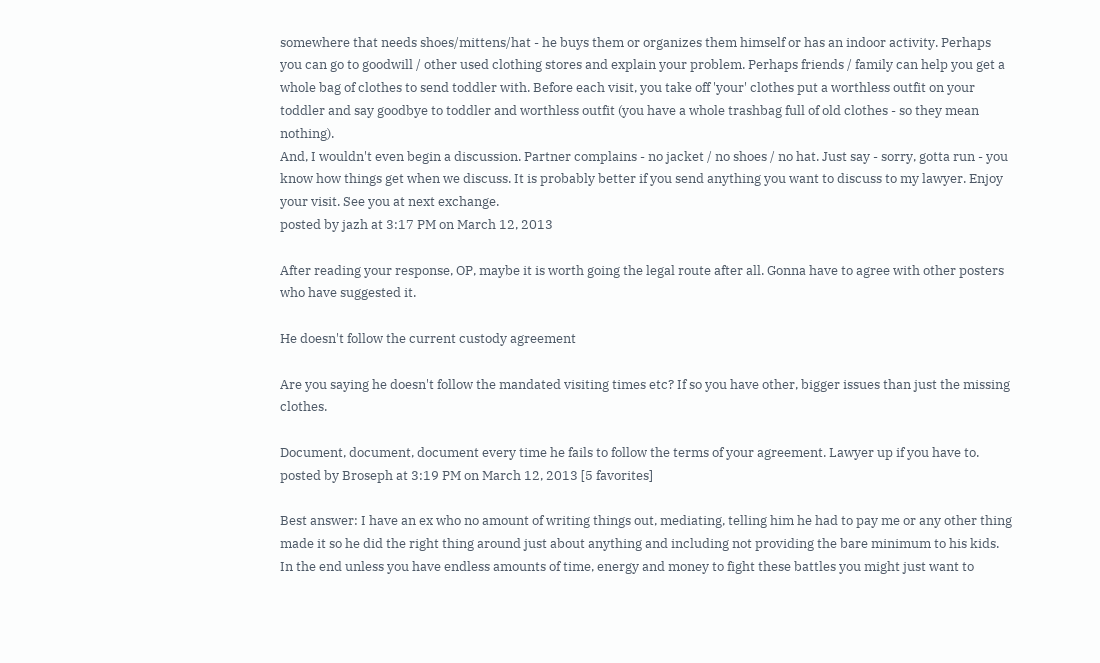somewhere that needs shoes/mittens/hat - he buys them or organizes them himself or has an indoor activity. Perhaps you can go to goodwill / other used clothing stores and explain your problem. Perhaps friends / family can help you get a whole bag of clothes to send toddler with. Before each visit, you take off 'your' clothes put a worthless outfit on your toddler and say goodbye to toddler and worthless outfit (you have a whole trashbag full of old clothes - so they mean nothing).
And, I wouldn't even begin a discussion. Partner complains - no jacket / no shoes / no hat. Just say - sorry, gotta run - you know how things get when we discuss. It is probably better if you send anything you want to discuss to my lawyer. Enjoy your visit. See you at next exchange.
posted by jazh at 3:17 PM on March 12, 2013

After reading your response, OP, maybe it is worth going the legal route after all. Gonna have to agree with other posters who have suggested it.

He doesn't follow the current custody agreement

Are you saying he doesn't follow the mandated visiting times etc? If so you have other, bigger issues than just the missing clothes.

Document, document, document every time he fails to follow the terms of your agreement. Lawyer up if you have to.
posted by Broseph at 3:19 PM on March 12, 2013 [5 favorites]

Best answer: I have an ex who no amount of writing things out, mediating, telling him he had to pay me or any other thing made it so he did the right thing around just about anything and including not providing the bare minimum to his kids. In the end unless you have endless amounts of time, energy and money to fight these battles you might just want to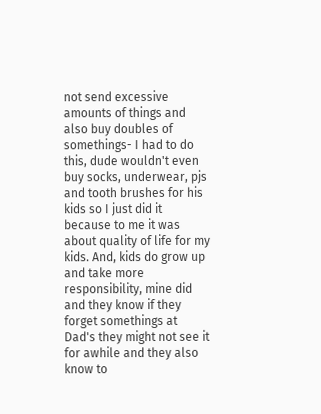not send excessive amounts of things and also buy doubles of somethings- I had to do this, dude wouldn't even buy socks, underwear, pjs and tooth brushes for his kids so I just did it because to me it was about quality of life for my kids. And, kids do grow up and take more responsibility, mine did and they know if they forget somethings at Dad's they might not see it for awhile and they also know to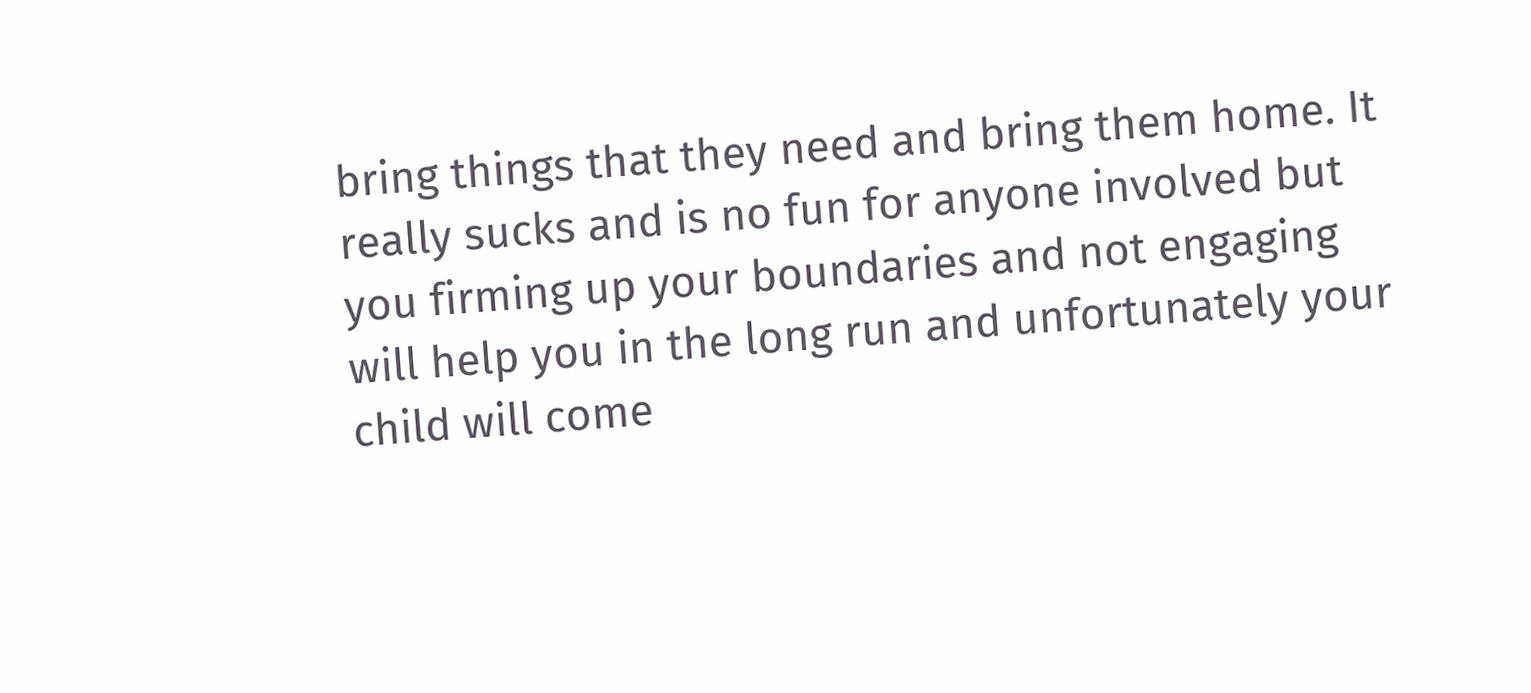bring things that they need and bring them home. It really sucks and is no fun for anyone involved but you firming up your boundaries and not engaging will help you in the long run and unfortunately your child will come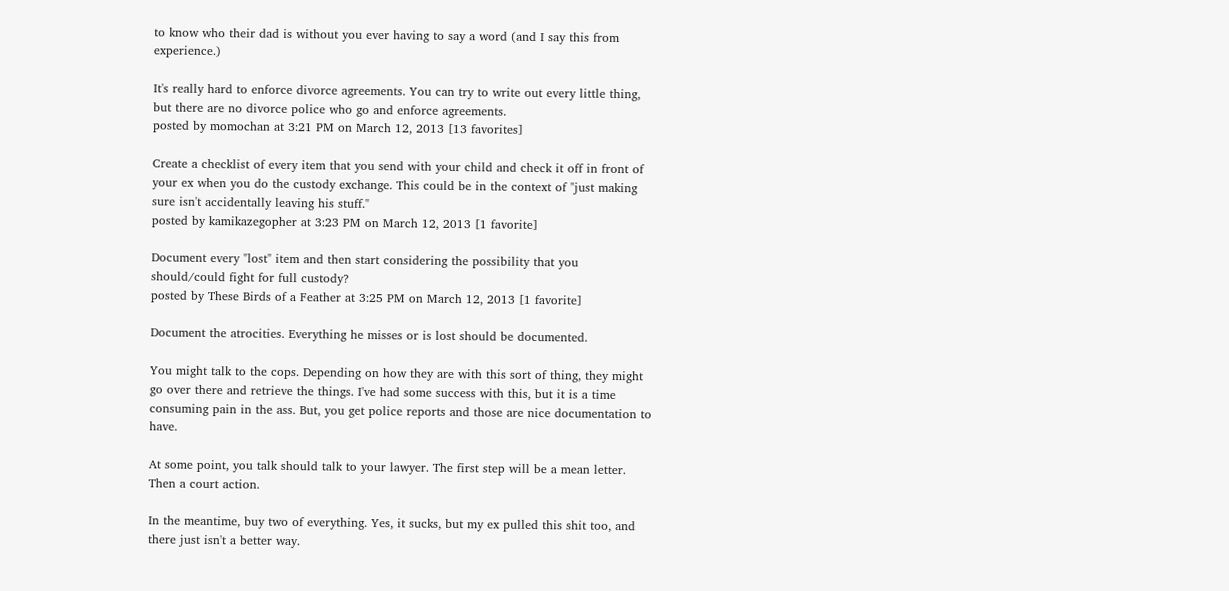to know who their dad is without you ever having to say a word (and I say this from experience.)

It's really hard to enforce divorce agreements. You can try to write out every little thing, but there are no divorce police who go and enforce agreements.
posted by momochan at 3:21 PM on March 12, 2013 [13 favorites]

Create a checklist of every item that you send with your child and check it off in front of your ex when you do the custody exchange. This could be in the context of "just making sure isn't accidentally leaving his stuff."
posted by kamikazegopher at 3:23 PM on March 12, 2013 [1 favorite]

Document every "lost" item and then start considering the possibility that you should/could fight for full custody?
posted by These Birds of a Feather at 3:25 PM on March 12, 2013 [1 favorite]

Document the atrocities. Everything he misses or is lost should be documented.

You might talk to the cops. Depending on how they are with this sort of thing, they might go over there and retrieve the things. I've had some success with this, but it is a time consuming pain in the ass. But, you get police reports and those are nice documentation to have.

At some point, you talk should talk to your lawyer. The first step will be a mean letter. Then a court action.

In the meantime, buy two of everything. Yes, it sucks, but my ex pulled this shit too, and there just isn't a better way.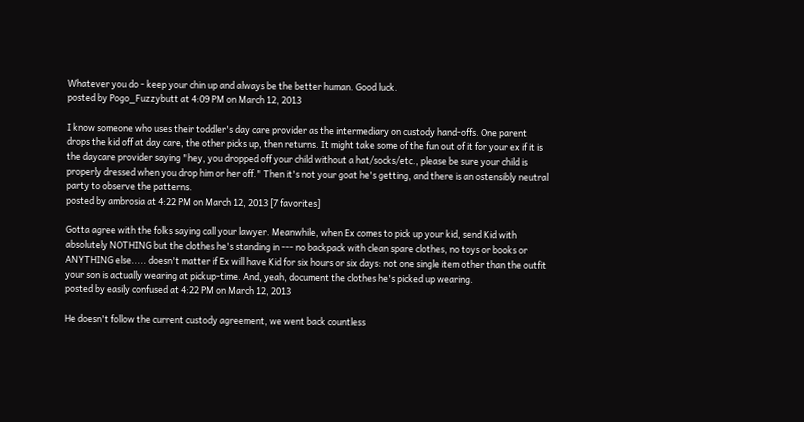Whatever you do - keep your chin up and always be the better human. Good luck.
posted by Pogo_Fuzzybutt at 4:09 PM on March 12, 2013

I know someone who uses their toddler's day care provider as the intermediary on custody hand-offs. One parent drops the kid off at day care, the other picks up, then returns. It might take some of the fun out of it for your ex if it is the daycare provider saying "hey, you dropped off your child without a hat/socks/etc., please be sure your child is properly dressed when you drop him or her off." Then it's not your goat he's getting, and there is an ostensibly neutral party to observe the patterns.
posted by ambrosia at 4:22 PM on March 12, 2013 [7 favorites]

Gotta agree with the folks saying call your lawyer. Meanwhile, when Ex comes to pick up your kid, send Kid with absolutely NOTHING but the clothes he's standing in --- no backpack with clean spare clothes, no toys or books or ANYTHING else..... doesn't matter if Ex will have Kid for six hours or six days: not one single item other than the outfit your son is actually wearing at pickup-time. And, yeah, document the clothes he's picked up wearing.
posted by easily confused at 4:22 PM on March 12, 2013

He doesn't follow the current custody agreement, we went back countless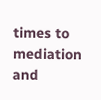times to mediation and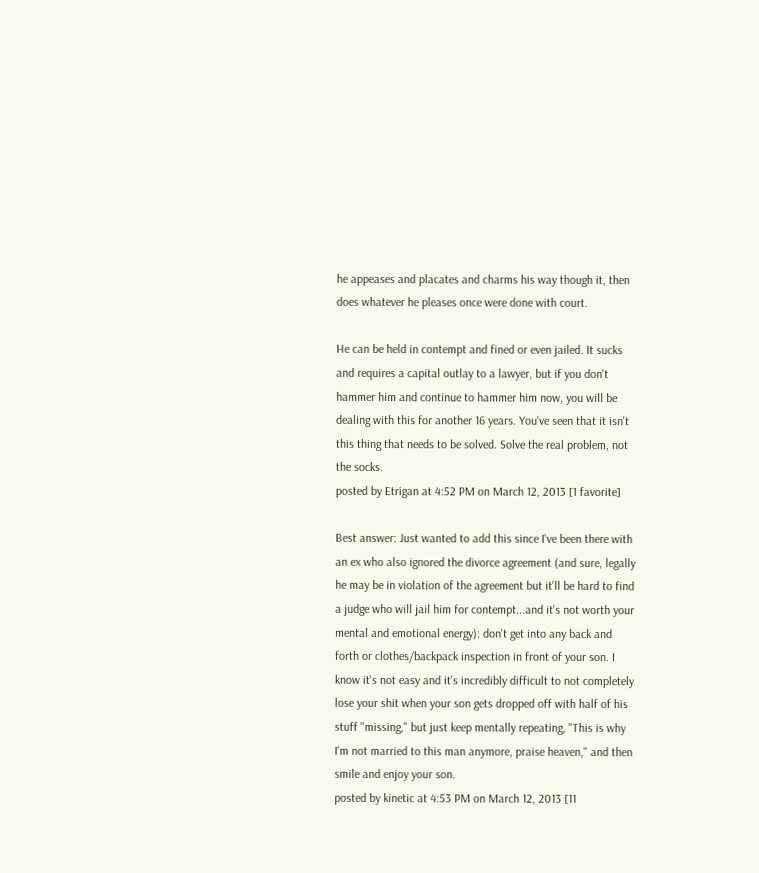he appeases and placates and charms his way though it, then does whatever he pleases once were done with court.

He can be held in contempt and fined or even jailed. It sucks and requires a capital outlay to a lawyer, but if you don't hammer him and continue to hammer him now, you will be dealing with this for another 16 years. You've seen that it isn't this thing that needs to be solved. Solve the real problem, not the socks.
posted by Etrigan at 4:52 PM on March 12, 2013 [1 favorite]

Best answer: Just wanted to add this since I've been there with an ex who also ignored the divorce agreement (and sure, legally he may be in violation of the agreement but it'll be hard to find a judge who will jail him for contempt...and it's not worth your mental and emotional energy): don't get into any back and forth or clothes/backpack inspection in front of your son. I know it's not easy and it's incredibly difficult to not completely lose your shit when your son gets dropped off with half of his stuff "missing," but just keep mentally repeating, "This is why I'm not married to this man anymore, praise heaven," and then smile and enjoy your son.
posted by kinetic at 4:53 PM on March 12, 2013 [11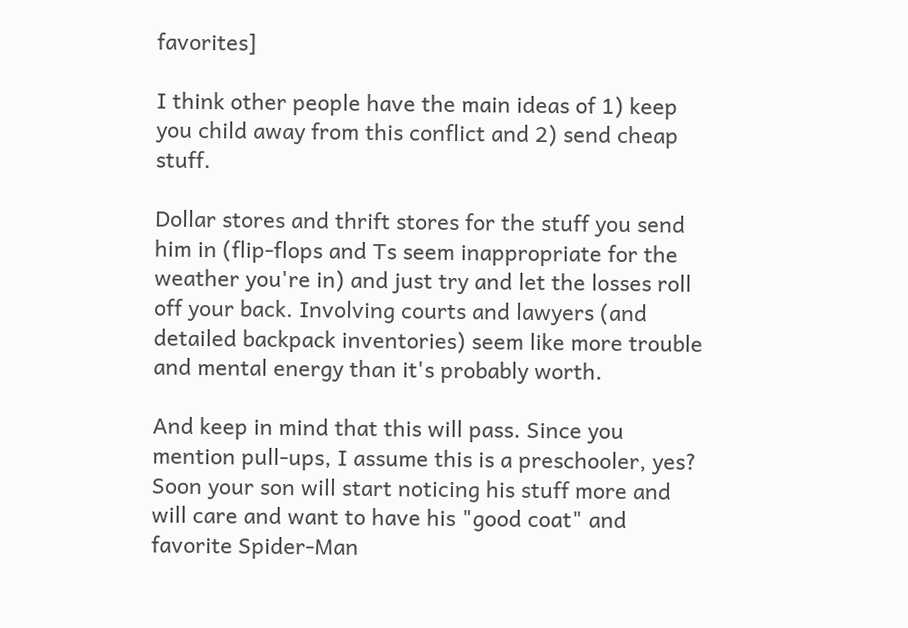favorites]

I think other people have the main ideas of 1) keep you child away from this conflict and 2) send cheap stuff.

Dollar stores and thrift stores for the stuff you send him in (flip-flops and Ts seem inappropriate for the weather you're in) and just try and let the losses roll off your back. Involving courts and lawyers (and detailed backpack inventories) seem like more trouble and mental energy than it's probably worth.

And keep in mind that this will pass. Since you mention pull-ups, I assume this is a preschooler, yes? Soon your son will start noticing his stuff more and will care and want to have his "good coat" and favorite Spider-Man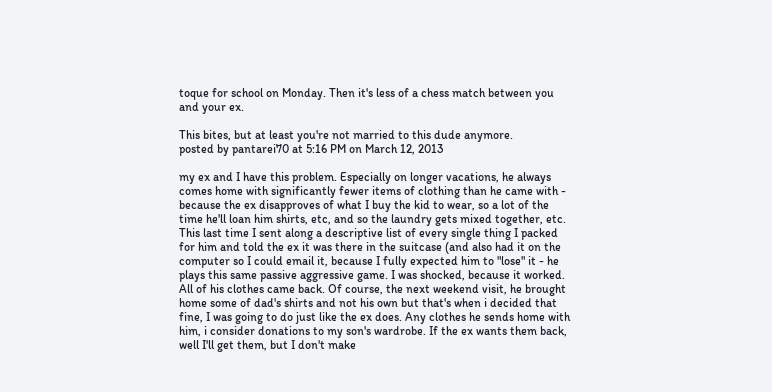toque for school on Monday. Then it's less of a chess match between you and your ex.

This bites, but at least you're not married to this dude anymore.
posted by pantarei70 at 5:16 PM on March 12, 2013

my ex and I have this problem. Especially on longer vacations, he always comes home with significantly fewer items of clothing than he came with - because the ex disapproves of what I buy the kid to wear, so a lot of the time he'll loan him shirts, etc, and so the laundry gets mixed together, etc. This last time I sent along a descriptive list of every single thing I packed for him and told the ex it was there in the suitcase (and also had it on the computer so I could email it, because I fully expected him to "lose" it - he plays this same passive aggressive game. I was shocked, because it worked. All of his clothes came back. Of course, the next weekend visit, he brought home some of dad's shirts and not his own but that's when i decided that fine, I was going to do just like the ex does. Any clothes he sends home with him, i consider donations to my son's wardrobe. If the ex wants them back, well I'll get them, but I don't make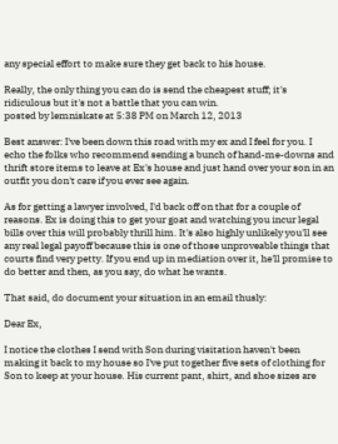any special effort to make sure they get back to his house.

Really, the only thing you can do is send the cheapest stuff; it's ridiculous but it's not a battle that you can win.
posted by lemniskate at 5:38 PM on March 12, 2013

Best answer: I've been down this road with my ex and I feel for you. I echo the folks who recommend sending a bunch of hand-me-downs and thrift store items to leave at Ex's house and just hand over your son in an outfit you don't care if you ever see again.

As for getting a lawyer involved, I'd back off on that for a couple of reasons. Ex is doing this to get your goat and watching you incur legal bills over this will probably thrill him. It's also highly unlikely you'll see any real legal payoff because this is one of those unproveable things that courts find very petty. If you end up in mediation over it, he'll promise to do better and then, as you say, do what he wants.

That said, do document your situation in an email thusly:

Dear Ex,

I notice the clothes I send with Son during visitation haven't been making it back to my house so I've put together five sets of clothing for Son to keep at your house. His current pant, shirt, and shoe sizes are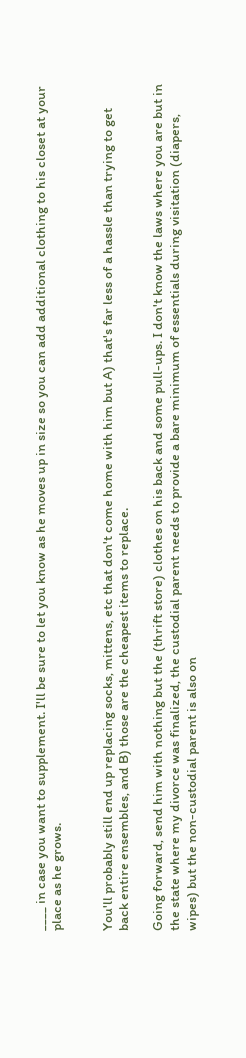____ in case you want to supplement. I'll be sure to let you know as he moves up in size so you can add additional clothing to his closet at your place as he grows.


You'll probably still end up replacing socks, mittens, etc that don't come home with him but A) that's far less of a hassle than trying to get back entire ensembles, and B) those are the cheapest items to replace.

Going forward, send him with nothing but the (thrift store) clothes on his back and some pull-ups. I don't know the laws where you are but in the state where my divorce was finalized, the custodial parent needs to provide a bare minimum of essentials during visitation (diapers, wipes) but the non-custodial parent is also on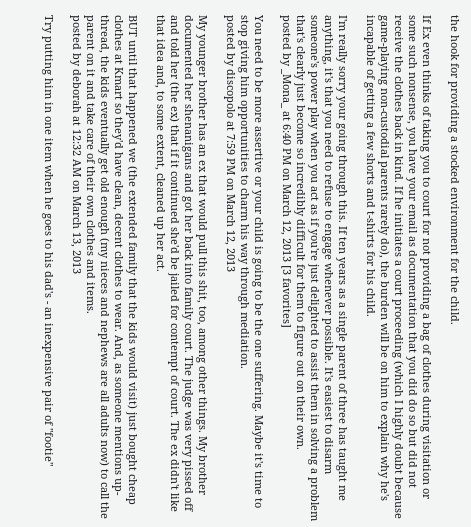the hook for providing a stocked environment for the child.

If Ex even thinks of taking you to court for not providing a bag of clothes during visitation or some such nonsense, you have your email as documentation that you did do so but did not receive the clothes back in kind. If he initiates a court proceeding (which I highly doubt because game-playing non-custodial parents rarely do), the burden will be on him to explain why he's incapable of getting a few shorts and t-shirts for his child.

I'm really sorry your going through this. If ten years as a single parent of three has taught me anything, it's that you need to refuse to engage whenever possible. It's easiest to disarm someone's power play when you act as if you're just delighted to assist them in solving a problem that's clearly just become so incredibly difficult for them to figure out on their own.
posted by _Mona_ at 6:40 PM on March 12, 2013 [3 favorites]

You need to be more assertive or your child is going to be the one suffering. Maybe it's time to stop giving him opportunities to charm his way through mediation.
posted by discopolo at 7:59 PM on March 12, 2013

My younger brother has an ex that would pull this shit, too, among other things. My brother documented her shenanigans and got her back into family court. The judge was very pissed off and told her (the ex) that if it continued she'd be jailed for contempt of court. The ex didn't like that idea and, to some extent, cleaned up her act.

BUT until that happened we (the extended family that the kids would visit) just bought cheap clothes at Kmart so they'd have clean, decent clothes to wear. And, as someone mentions up-thread, the kids eventually get old enough (my nieces and nephews are all adults now) to call the parent on it and take care of their own clothes and items.
posted by deborah at 12:32 AM on March 13, 2013

Try putting him in one item when he goes to his dad's - an inexpensive pair of "footie"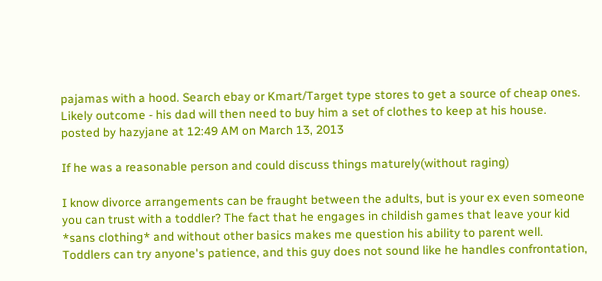pajamas with a hood. Search ebay or Kmart/Target type stores to get a source of cheap ones. Likely outcome - his dad will then need to buy him a set of clothes to keep at his house.
posted by hazyjane at 12:49 AM on March 13, 2013

If he was a reasonable person and could discuss things maturely(without raging)

I know divorce arrangements can be fraught between the adults, but is your ex even someone you can trust with a toddler? The fact that he engages in childish games that leave your kid *sans clothing* and without other basics makes me question his ability to parent well. Toddlers can try anyone's patience, and this guy does not sound like he handles confrontation,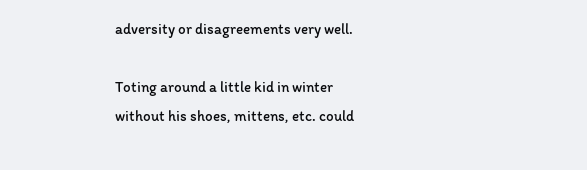adversity or disagreements very well.

Toting around a little kid in winter without his shoes, mittens, etc. could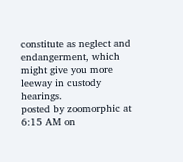constitute as neglect and endangerment, which might give you more leeway in custody hearings.
posted by zoomorphic at 6:15 AM on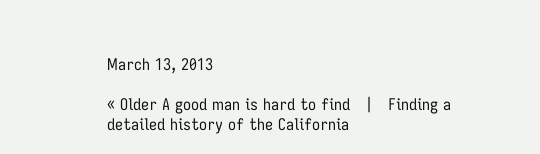March 13, 2013

« Older A good man is hard to find   |   Finding a detailed history of the California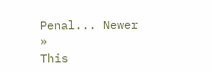Penal... Newer »
This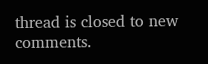thread is closed to new comments.